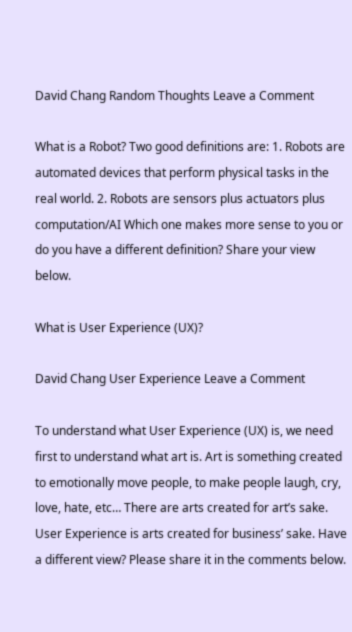David Chang Random Thoughts Leave a Comment

What is a Robot? Two good definitions are: 1. Robots are automated devices that perform physical tasks in the real world. 2. Robots are sensors plus actuators plus computation/AI Which one makes more sense to you or do you have a different definition? Share your view below.

What is User Experience (UX)?

David Chang User Experience Leave a Comment

To understand what User Experience (UX) is, we need first to understand what art is. Art is something created to emotionally move people, to make people laugh, cry, love, hate, etc… There are arts created for art’s sake. User Experience is arts created for business’ sake. Have a different view? Please share it in the comments below.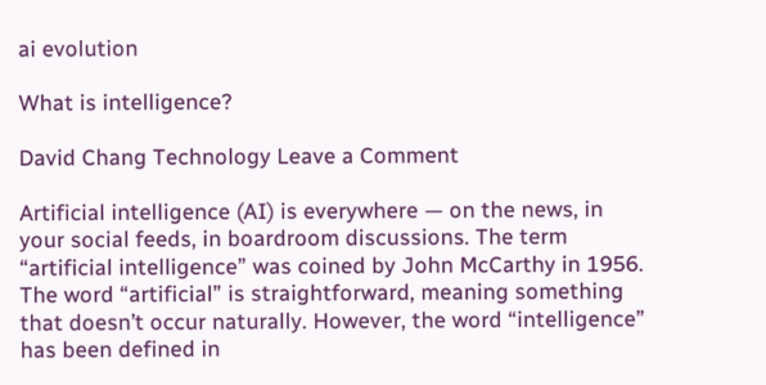ai evolution

What is intelligence?

David Chang Technology Leave a Comment

Artificial intelligence (AI) is everywhere — on the news, in your social feeds, in boardroom discussions. The term “artificial intelligence” was coined by John McCarthy in 1956. The word “artificial” is straightforward, meaning something that doesn’t occur naturally. However, the word “intelligence” has been defined in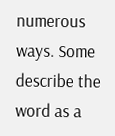numerous ways. Some describe the word as a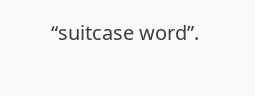“suitcase word”.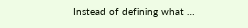Instead of defining what …